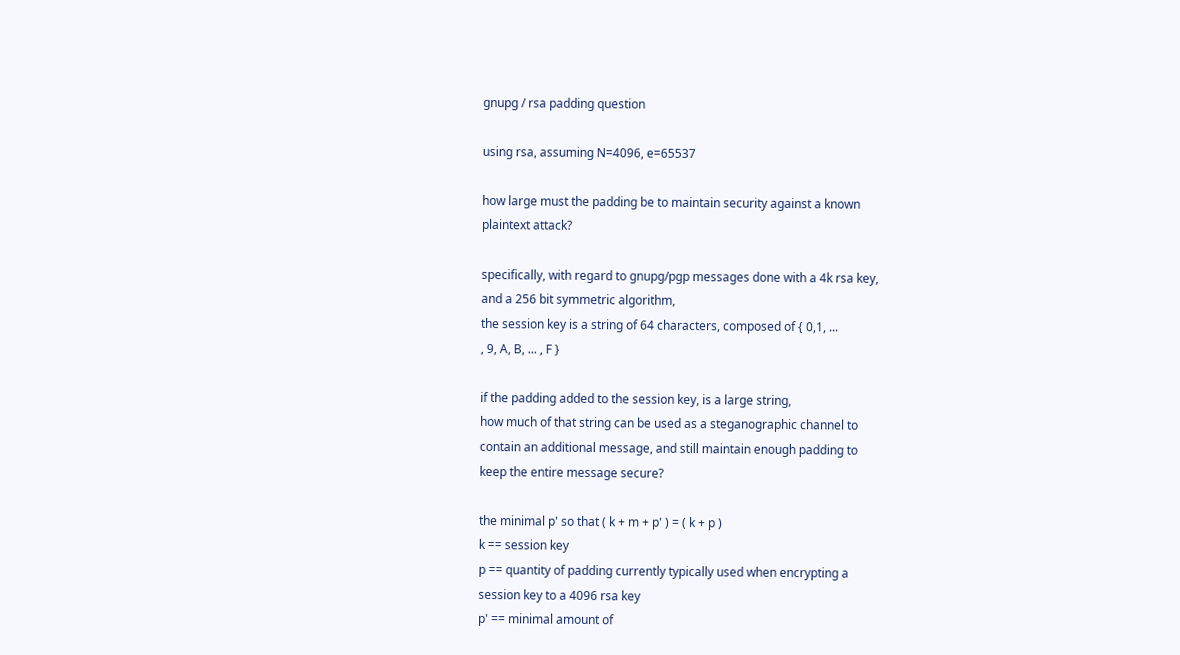gnupg / rsa padding question

using rsa, assuming N=4096, e=65537

how large must the padding be to maintain security against a known
plaintext attack?

specifically, with regard to gnupg/pgp messages done with a 4k rsa key,
and a 256 bit symmetric algorithm,
the session key is a string of 64 characters, composed of { 0,1, ...
, 9, A, B, ... , F }

if the padding added to the session key, is a large string,
how much of that string can be used as a steganographic channel to
contain an additional message, and still maintain enough padding to
keep the entire message secure?

the minimal p' so that ( k + m + p' ) = ( k + p )
k == session key
p == quantity of padding currently typically used when encrypting a
session key to a 4096 rsa key
p' == minimal amount of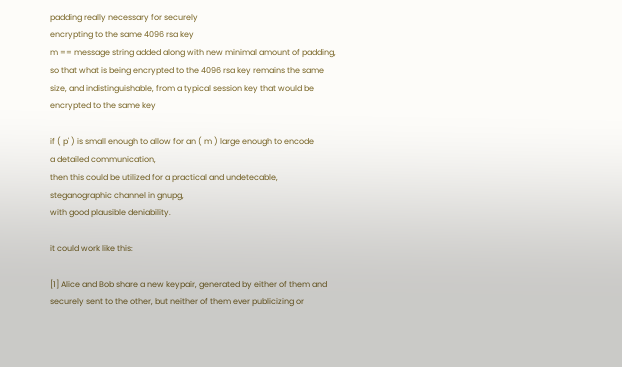padding really necessary for securely
encrypting to the same 4096 rsa key
m == message string added along with new minimal amount of padding,
so that what is being encrypted to the 4096 rsa key remains the same
size, and indistinguishable, from a typical session key that would be
encrypted to the same key

if ( p' ) is small enough to allow for an ( m ) large enough to encode
a detailed communication,
then this could be utilized for a practical and undetecable,
steganographic channel in gnupg,
with good plausible deniability.

it could work like this:

[1] Alice and Bob share a new keypair, generated by either of them and
securely sent to the other, but neither of them ever publicizing or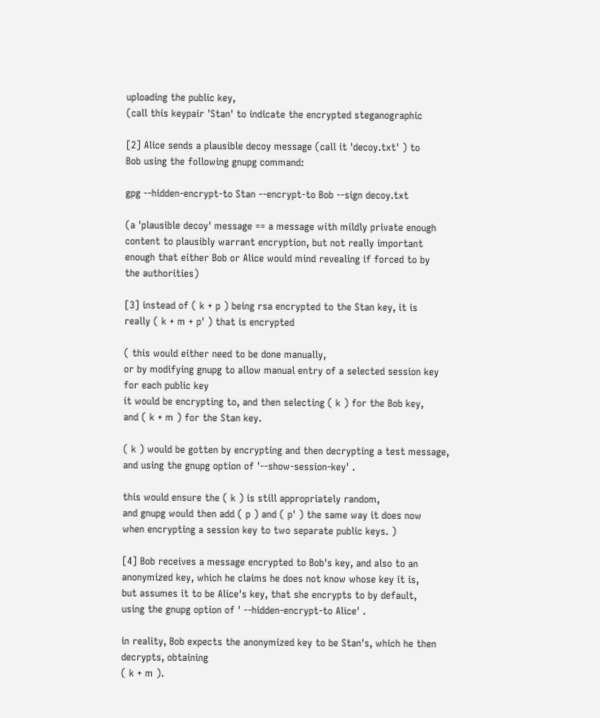uploading the public key,
(call this keypair 'Stan' to indicate the encrypted steganographic

[2] Alice sends a plausible decoy message (call it 'decoy.txt' ) to
Bob using the following gnupg command:

gpg --hidden-encrypt-to Stan --encrypt-to Bob --sign decoy.txt

(a 'plausible decoy' message == a message with mildly private enough
content to plausibly warrant encryption, but not really important
enough that either Bob or Alice would mind revealing if forced to by
the authorities)

[3] instead of ( k + p ) being rsa encrypted to the Stan key, it is
really ( k + m + p' ) that is encrypted

( this would either need to be done manually,
or by modifying gnupg to allow manual entry of a selected session key
for each public key
it would be encrypting to, and then selecting ( k ) for the Bob key,
and ( k + m ) for the Stan key.

( k ) would be gotten by encrypting and then decrypting a test message,
and using the gnupg option of '--show-session-key' .

this would ensure the ( k ) is still appropriately random,
and gnupg would then add ( p ) and ( p' ) the same way it does now
when encrypting a session key to two separate public keys. )

[4] Bob receives a message encrypted to Bob's key, and also to an
anonymized key, which he claims he does not know whose key it is,
but assumes it to be Alice's key, that she encrypts to by default,
using the gnupg option of ' --hidden-encrypt-to Alice' .

in reality, Bob expects the anonymized key to be Stan's, which he then
decrypts, obtaining
( k + m ).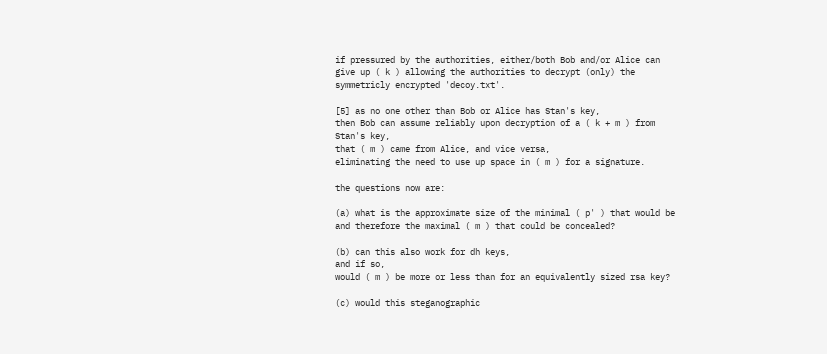if pressured by the authorities, either/both Bob and/or Alice can
give up ( k ) allowing the authorities to decrypt (only) the
symmetricly encrypted 'decoy.txt'.

[5] as no one other than Bob or Alice has Stan's key,
then Bob can assume reliably upon decryption of a ( k + m ) from
Stan's key,
that ( m ) came from Alice, and vice versa,
eliminating the need to use up space in ( m ) for a signature.

the questions now are:

(a) what is the approximate size of the minimal ( p' ) that would be
and therefore the maximal ( m ) that could be concealed?

(b) can this also work for dh keys,
and if so,
would ( m ) be more or less than for an equivalently sized rsa key?

(c) would this steganographic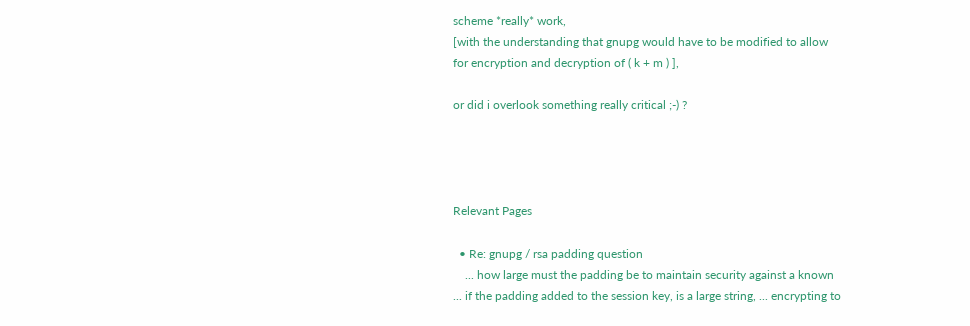scheme *really* work,
[with the understanding that gnupg would have to be modified to allow
for encryption and decryption of ( k + m ) ],

or did i overlook something really critical ;-) ?




Relevant Pages

  • Re: gnupg / rsa padding question
    ... how large must the padding be to maintain security against a known ... if the padding added to the session key, is a large string, ... encrypting to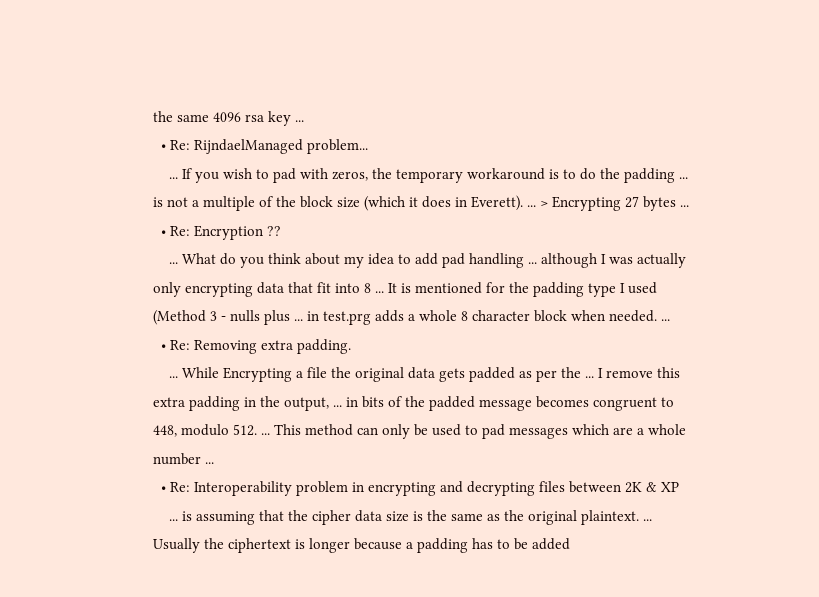the same 4096 rsa key ...
  • Re: RijndaelManaged problem...
    ... If you wish to pad with zeros, the temporary workaround is to do the padding ... is not a multiple of the block size (which it does in Everett). ... > Encrypting 27 bytes ...
  • Re: Encryption ??
    ... What do you think about my idea to add pad handling ... although I was actually only encrypting data that fit into 8 ... It is mentioned for the padding type I used (Method 3 - nulls plus ... in test.prg adds a whole 8 character block when needed. ...
  • Re: Removing extra padding.
    ... While Encrypting a file the original data gets padded as per the ... I remove this extra padding in the output, ... in bits of the padded message becomes congruent to 448, modulo 512. ... This method can only be used to pad messages which are a whole number ...
  • Re: Interoperability problem in encrypting and decrypting files between 2K & XP
    ... is assuming that the cipher data size is the same as the original plaintext. ... Usually the ciphertext is longer because a padding has to be added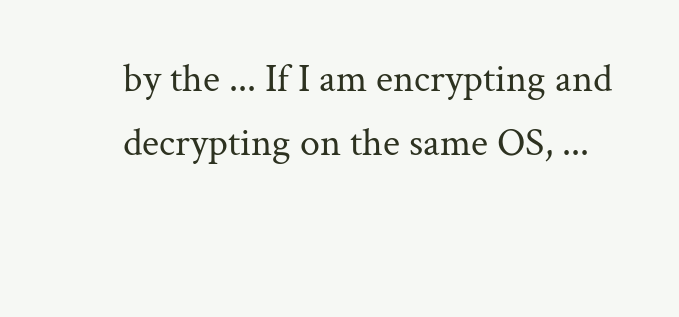by the ... If I am encrypting and decrypting on the same OS, ...